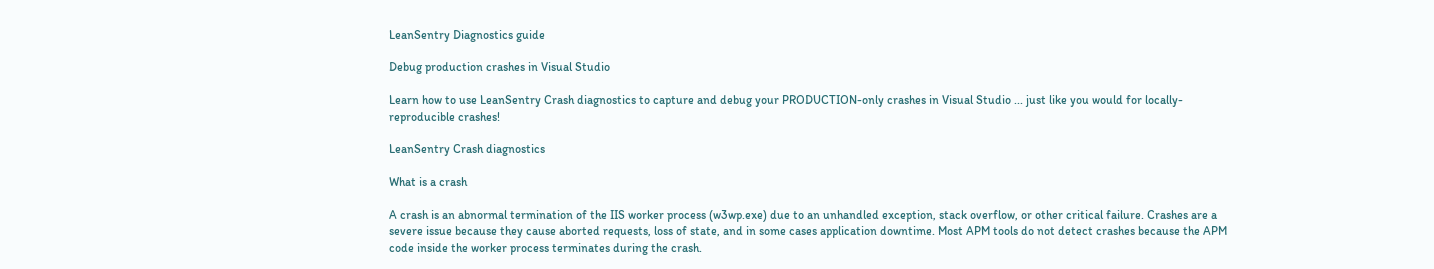LeanSentry Diagnostics guide

Debug production crashes in Visual Studio

Learn how to use LeanSentry Crash diagnostics to capture and debug your PRODUCTION-only crashes in Visual Studio ... just like you would for locally-reproducible crashes!

LeanSentry Crash diagnostics

What is a crash

A crash is an abnormal termination of the IIS worker process (w3wp.exe) due to an unhandled exception, stack overflow, or other critical failure. Crashes are a severe issue because they cause aborted requests, loss of state, and in some cases application downtime. Most APM tools do not detect crashes because the APM code inside the worker process terminates during the crash.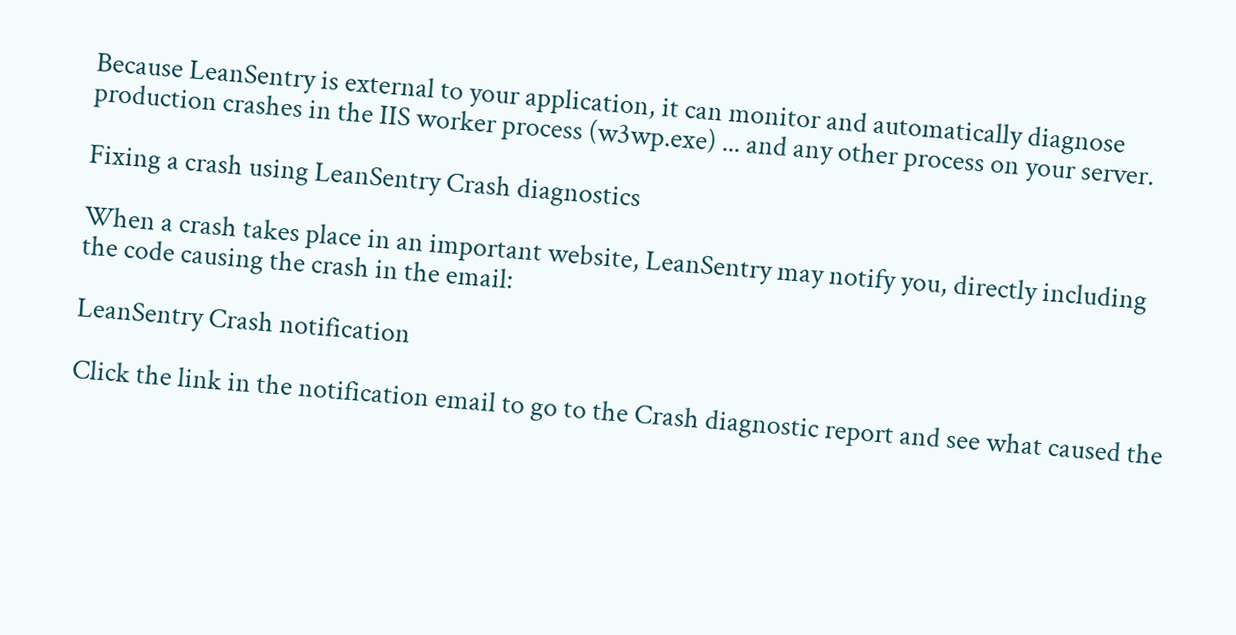Because LeanSentry is external to your application, it can monitor and automatically diagnose production crashes in the IIS worker process (w3wp.exe) ... and any other process on your server.

Fixing a crash using LeanSentry Crash diagnostics

When a crash takes place in an important website, LeanSentry may notify you, directly including the code causing the crash in the email:

LeanSentry Crash notification

Click the link in the notification email to go to the Crash diagnostic report and see what caused the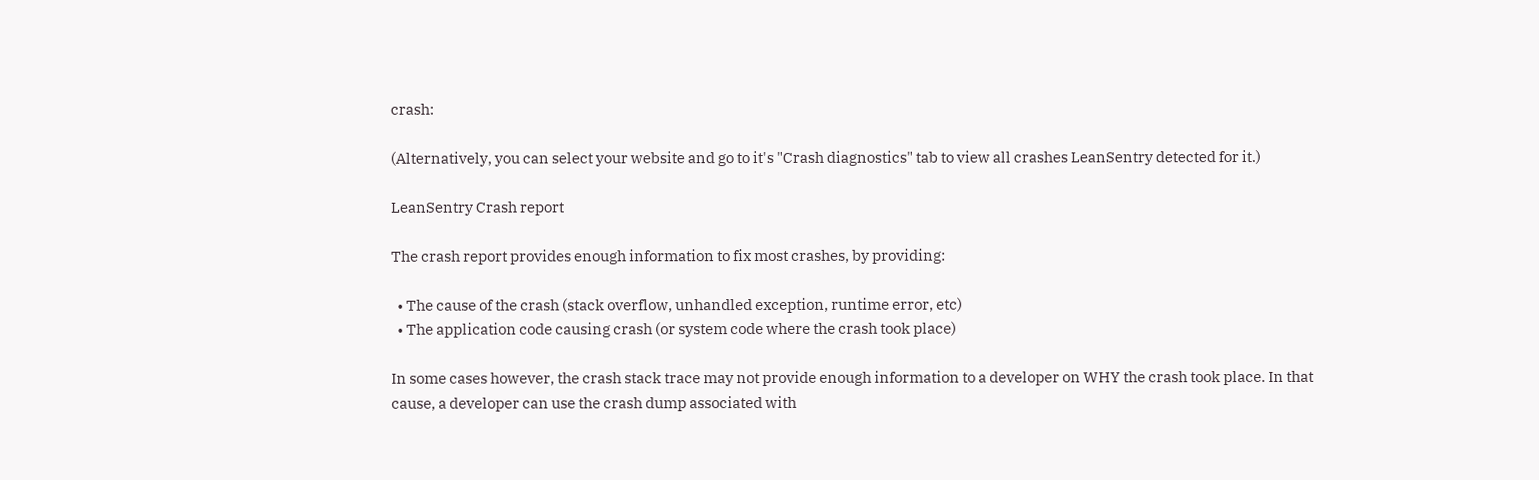crash:

(Alternatively, you can select your website and go to it's "Crash diagnostics" tab to view all crashes LeanSentry detected for it.)

LeanSentry Crash report

The crash report provides enough information to fix most crashes, by providing:

  • The cause of the crash (stack overflow, unhandled exception, runtime error, etc)
  • The application code causing crash (or system code where the crash took place)

In some cases however, the crash stack trace may not provide enough information to a developer on WHY the crash took place. In that cause, a developer can use the crash dump associated with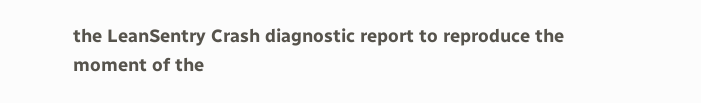the LeanSentry Crash diagnostic report to reproduce the moment of the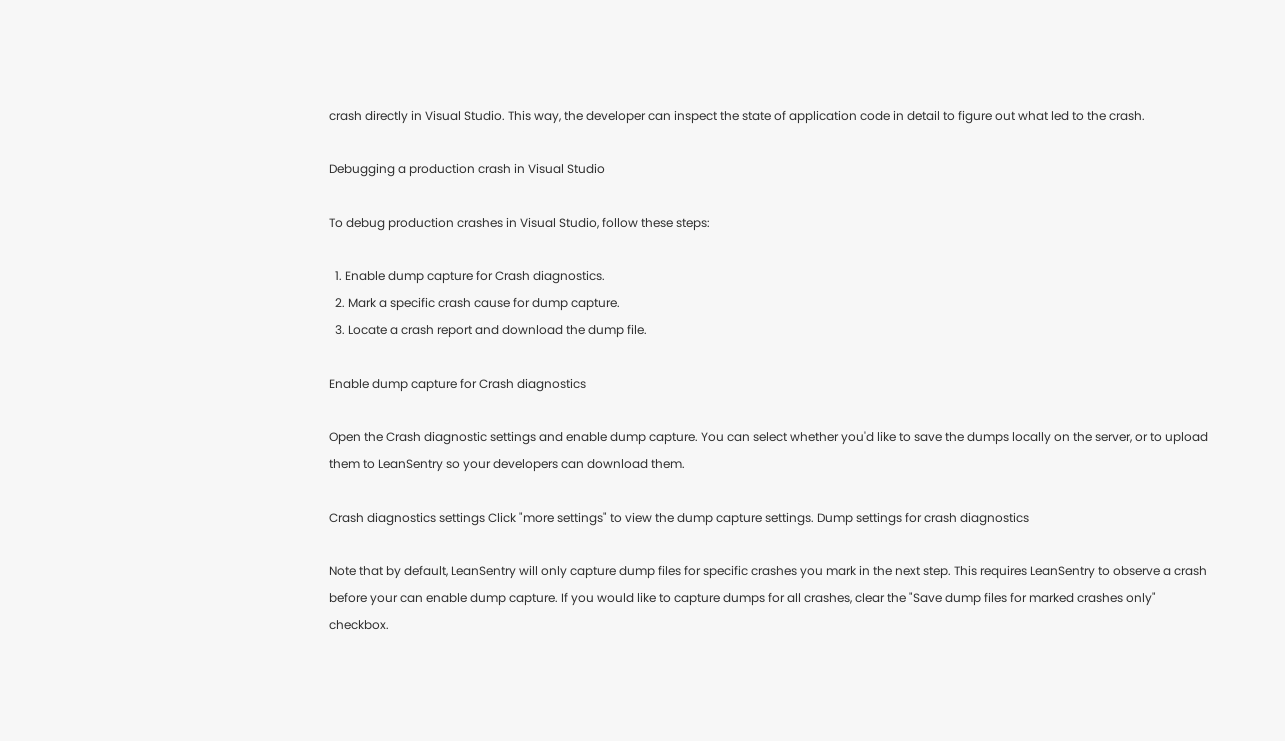crash directly in Visual Studio. This way, the developer can inspect the state of application code in detail to figure out what led to the crash.

Debugging a production crash in Visual Studio

To debug production crashes in Visual Studio, follow these steps:

  1. Enable dump capture for Crash diagnostics.
  2. Mark a specific crash cause for dump capture.
  3. Locate a crash report and download the dump file.

Enable dump capture for Crash diagnostics

Open the Crash diagnostic settings and enable dump capture. You can select whether you'd like to save the dumps locally on the server, or to upload them to LeanSentry so your developers can download them.

Crash diagnostics settings Click "more settings" to view the dump capture settings. Dump settings for crash diagnostics

Note that by default, LeanSentry will only capture dump files for specific crashes you mark in the next step. This requires LeanSentry to observe a crash before your can enable dump capture. If you would like to capture dumps for all crashes, clear the "Save dump files for marked crashes only" checkbox.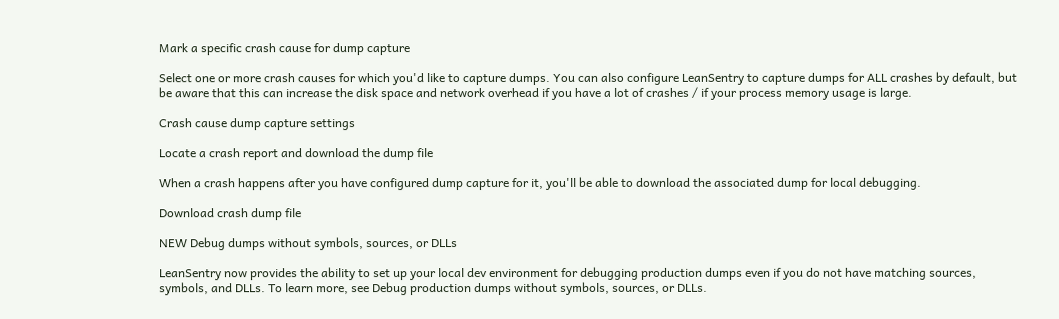Mark a specific crash cause for dump capture

Select one or more crash causes for which you'd like to capture dumps. You can also configure LeanSentry to capture dumps for ALL crashes by default, but be aware that this can increase the disk space and network overhead if you have a lot of crashes / if your process memory usage is large.

Crash cause dump capture settings

Locate a crash report and download the dump file

When a crash happens after you have configured dump capture for it, you'll be able to download the associated dump for local debugging.

Download crash dump file

NEW Debug dumps without symbols, sources, or DLLs

LeanSentry now provides the ability to set up your local dev environment for debugging production dumps even if you do not have matching sources, symbols, and DLLs. To learn more, see Debug production dumps without symbols, sources, or DLLs.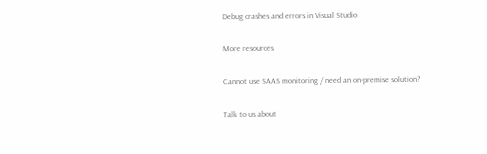Debug crashes and errors in Visual Studio

More resources

Cannot use SAAS monitoring / need an on-premise solution?

Talk to us about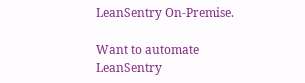LeanSentry On-Premise.

Want to automate LeanSentry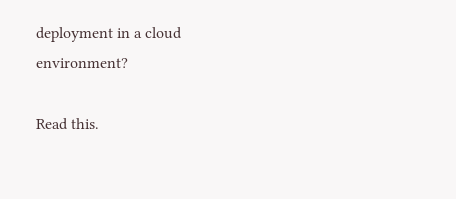deployment in a cloud environment?

Read this.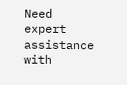Need expert assistance with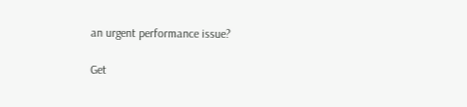an urgent performance issue?

Get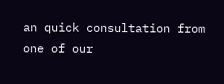an quick consultation from one of our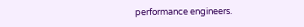performance engineers.